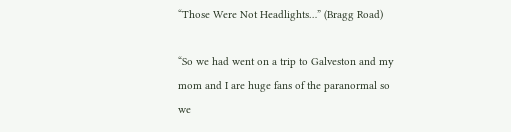“Those Were Not Headlights…” (Bragg Road)

“So we had went on a trip to Galveston and my mom and I are huge fans of the paranormal so we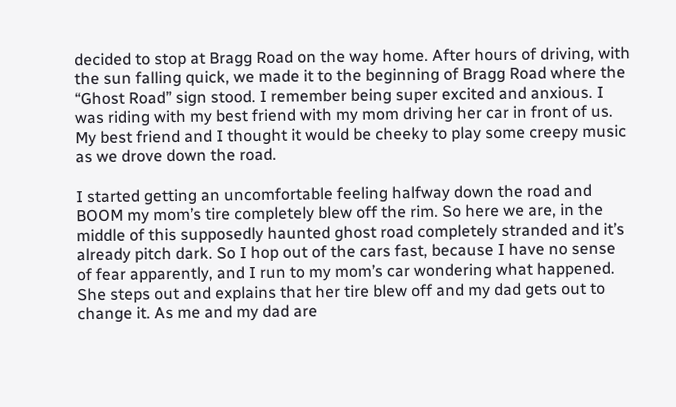decided to stop at Bragg Road on the way home. After hours of driving, with the sun falling quick, we made it to the beginning of Bragg Road where the “Ghost Road” sign stood. I remember being super excited and anxious. I was riding with my best friend with my mom driving her car in front of us. My best friend and I thought it would be cheeky to play some creepy music as we drove down the road.

I started getting an uncomfortable feeling halfway down the road and BOOM my mom’s tire completely blew off the rim. So here we are, in the middle of this supposedly haunted ghost road completely stranded and it’s already pitch dark. So I hop out of the cars fast, because I have no sense of fear apparently, and I run to my mom’s car wondering what happened. She steps out and explains that her tire blew off and my dad gets out to change it. As me and my dad are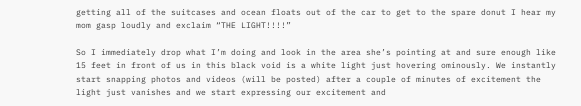getting all of the suitcases and ocean floats out of the car to get to the spare donut I hear my mom gasp loudly and exclaim “THE LIGHT!!!!”

So I immediately drop what I’m doing and look in the area she’s pointing at and sure enough like 15 feet in front of us in this black void is a white light just hovering ominously. We instantly start snapping photos and videos (will be posted) after a couple of minutes of excitement the light just vanishes and we start expressing our excitement and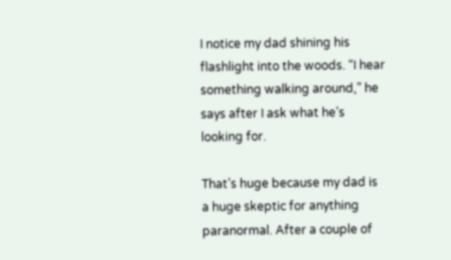I notice my dad shining his flashlight into the woods. “I hear something walking around,” he says after I ask what he’s looking for.

That’s huge because my dad is a huge skeptic for anything paranormal. After a couple of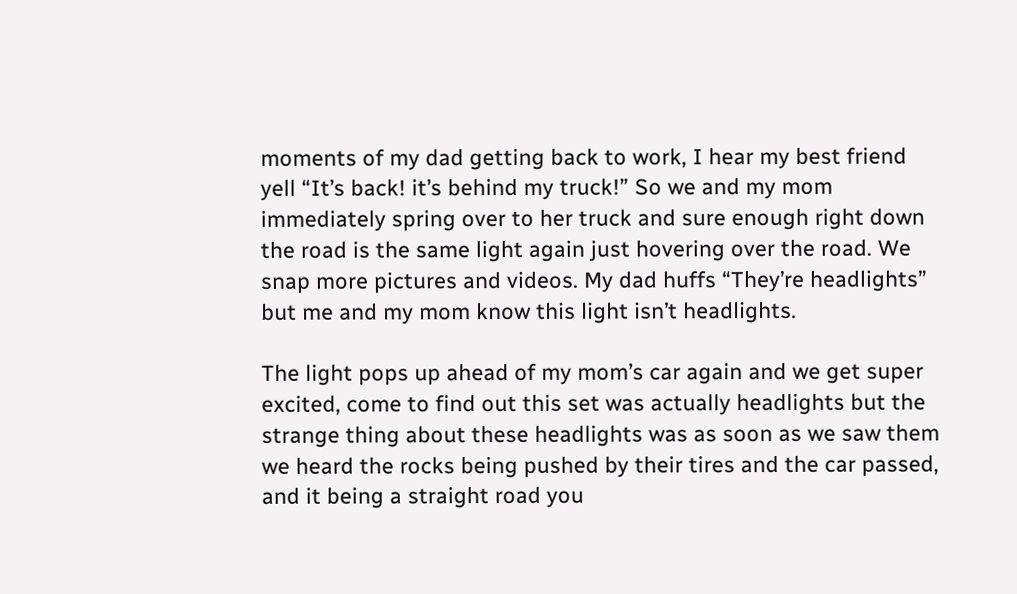moments of my dad getting back to work, I hear my best friend yell “It’s back! it’s behind my truck!” So we and my mom immediately spring over to her truck and sure enough right down the road is the same light again just hovering over the road. We snap more pictures and videos. My dad huffs “They’re headlights” but me and my mom know this light isn’t headlights.

The light pops up ahead of my mom’s car again and we get super excited, come to find out this set was actually headlights but the strange thing about these headlights was as soon as we saw them we heard the rocks being pushed by their tires and the car passed, and it being a straight road you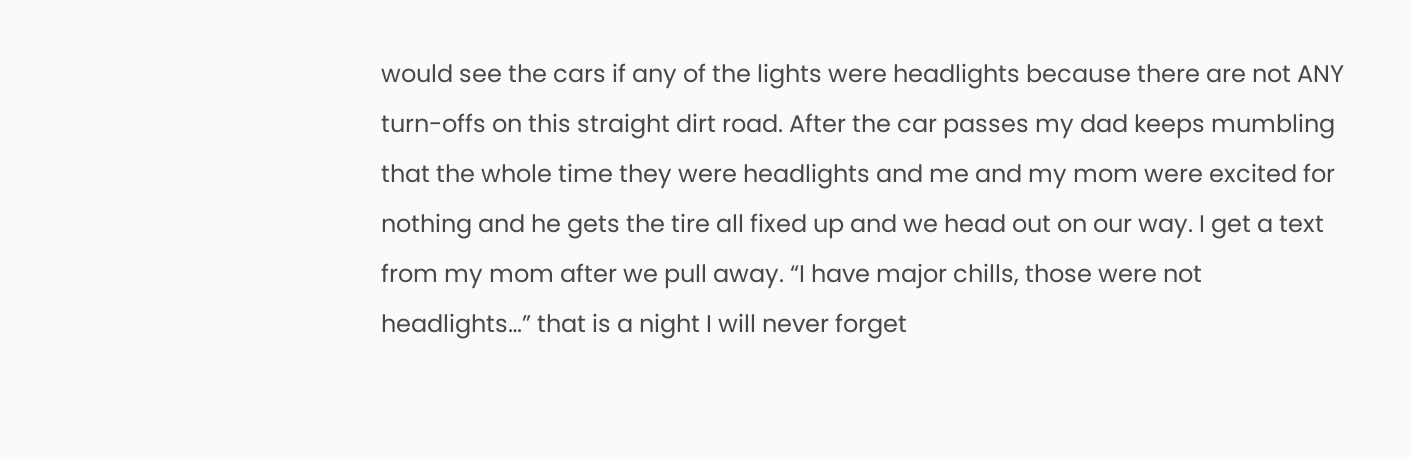would see the cars if any of the lights were headlights because there are not ANY turn-offs on this straight dirt road. After the car passes my dad keeps mumbling that the whole time they were headlights and me and my mom were excited for nothing and he gets the tire all fixed up and we head out on our way. I get a text from my mom after we pull away. “I have major chills, those were not headlights…” that is a night I will never forget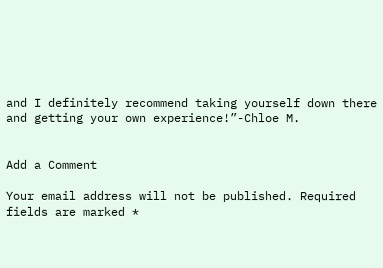and I definitely recommend taking yourself down there and getting your own experience!”-Chloe M.


Add a Comment

Your email address will not be published. Required fields are marked *